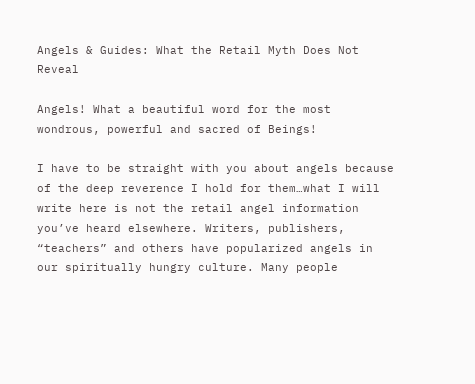Angels & Guides: What the Retail Myth Does Not Reveal

Angels! What a beautiful word for the most wondrous, powerful and sacred of Beings!

I have to be straight with you about angels because of the deep reverence I hold for them…what I will write here is not the retail angel information you’ve heard elsewhere. Writers, publishers, “teachers” and others have popularized angels in our spiritually hungry culture. Many people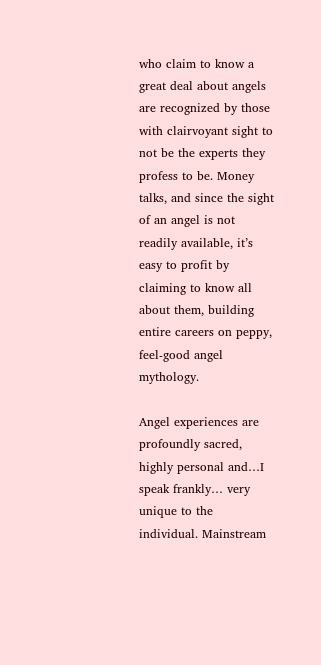who claim to know a great deal about angels are recognized by those with clairvoyant sight to not be the experts they profess to be. Money talks, and since the sight of an angel is not readily available, it’s easy to profit by claiming to know all about them, building entire careers on peppy, feel-good angel mythology.

Angel experiences are profoundly sacred, highly personal and…I speak frankly… very unique to the individual. Mainstream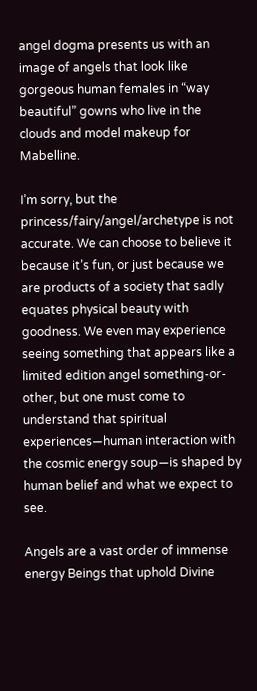angel dogma presents us with an image of angels that look like gorgeous human females in “way beautiful” gowns who live in the clouds and model makeup for Mabelline.

I’m sorry, but the princess/fairy/angel/archetype is not accurate. We can choose to believe it because it’s fun, or just because we are products of a society that sadly equates physical beauty with goodness. We even may experience seeing something that appears like a limited edition angel something-or-other, but one must come to understand that spiritual experiences—human interaction with the cosmic energy soup—is shaped by human belief and what we expect to see.

Angels are a vast order of immense energy Beings that uphold Divine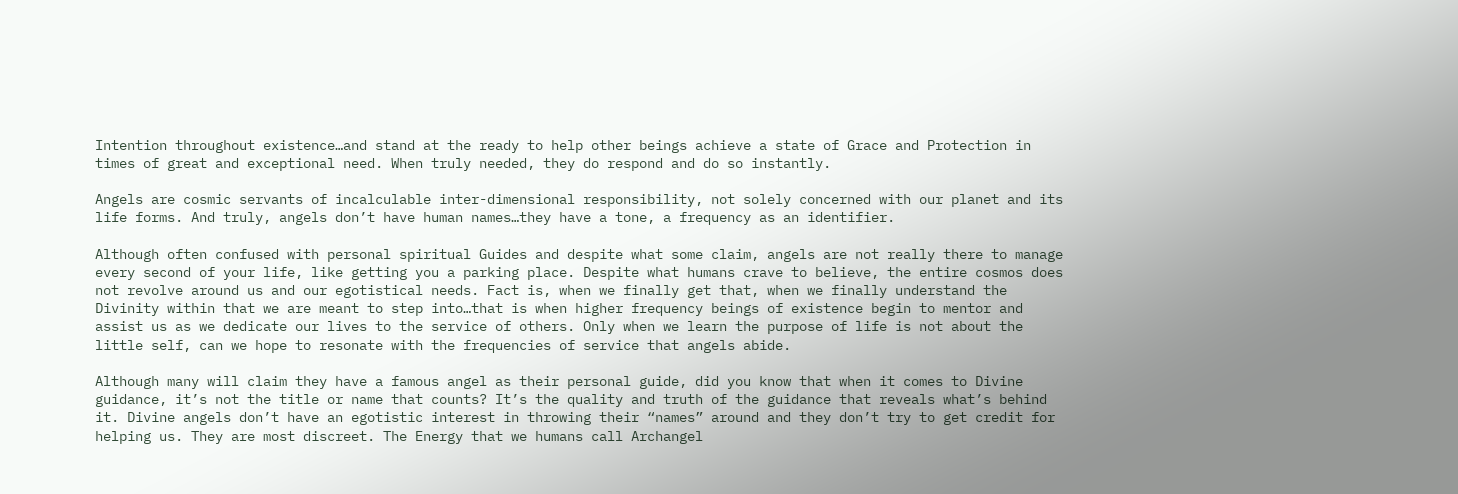Intention throughout existence…and stand at the ready to help other beings achieve a state of Grace and Protection in times of great and exceptional need. When truly needed, they do respond and do so instantly.

Angels are cosmic servants of incalculable inter-dimensional responsibility, not solely concerned with our planet and its life forms. And truly, angels don’t have human names…they have a tone, a frequency as an identifier.

Although often confused with personal spiritual Guides and despite what some claim, angels are not really there to manage every second of your life, like getting you a parking place. Despite what humans crave to believe, the entire cosmos does not revolve around us and our egotistical needs. Fact is, when we finally get that, when we finally understand the Divinity within that we are meant to step into…that is when higher frequency beings of existence begin to mentor and assist us as we dedicate our lives to the service of others. Only when we learn the purpose of life is not about the little self, can we hope to resonate with the frequencies of service that angels abide.

Although many will claim they have a famous angel as their personal guide, did you know that when it comes to Divine guidance, it’s not the title or name that counts? It’s the quality and truth of the guidance that reveals what’s behind it. Divine angels don’t have an egotistic interest in throwing their “names” around and they don’t try to get credit for helping us. They are most discreet. The Energy that we humans call Archangel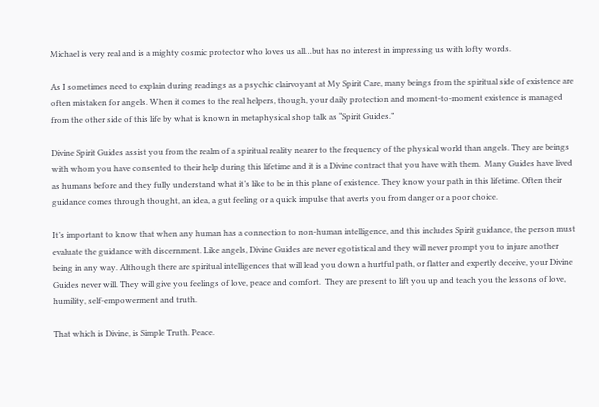Michael is very real and is a mighty cosmic protector who loves us all…but has no interest in impressing us with lofty words.

As I sometimes need to explain during readings as a psychic clairvoyant at My Spirit Care, many beings from the spiritual side of existence are often mistaken for angels. When it comes to the real helpers, though, your daily protection and moment-to-moment existence is managed from the other side of this life by what is known in metaphysical shop talk as “Spirit Guides.”

Divine Spirit Guides assist you from the realm of a spiritual reality nearer to the frequency of the physical world than angels. They are beings with whom you have consented to their help during this lifetime and it is a Divine contract that you have with them.  Many Guides have lived as humans before and they fully understand what it’s like to be in this plane of existence. They know your path in this lifetime. Often their guidance comes through thought, an idea, a gut feeling or a quick impulse that averts you from danger or a poor choice.

It’s important to know that when any human has a connection to non-human intelligence, and this includes Spirit guidance, the person must evaluate the guidance with discernment. Like angels, Divine Guides are never egotistical and they will never prompt you to injure another being in any way. Although there are spiritual intelligences that will lead you down a hurtful path, or flatter and expertly deceive, your Divine Guides never will. They will give you feelings of love, peace and comfort.  They are present to lift you up and teach you the lessons of love, humility, self-empowerment and truth.

That which is Divine, is Simple Truth. Peace.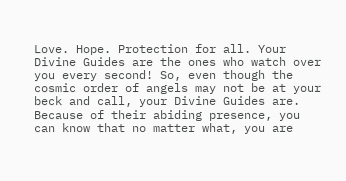Love. Hope. Protection for all. Your Divine Guides are the ones who watch over you every second! So, even though the cosmic order of angels may not be at your beck and call, your Divine Guides are. Because of their abiding presence, you can know that no matter what, you are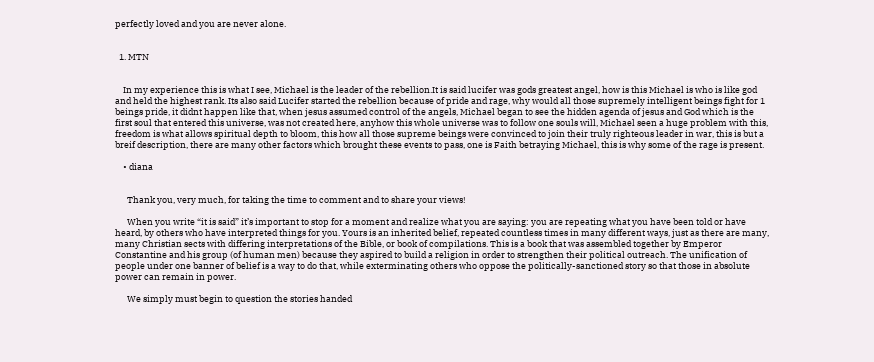perfectly loved and you are never alone.


  1. MTN


    In my experience this is what I see, Michael is the leader of the rebellion.It is said lucifer was gods greatest angel, how is this Michael is who is like god and held the highest rank. Its also said Lucifer started the rebellion because of pride and rage, why would all those supremely intelligent beings fight for 1 beings pride, it didnt happen like that, when jesus assumed control of the angels, Michael began to see the hidden agenda of jesus and God which is the first soul that entered this universe, was not created here, anyhow this whole universe was to follow one souls will, Michael seen a huge problem with this, freedom is what allows spiritual depth to bloom, this how all those supreme beings were convinced to join their truly righteous leader in war, this is but a breif description, there are many other factors which brought these events to pass, one is Faith betraying Michael, this is why some of the rage is present.

    • diana


      Thank you, very much, for taking the time to comment and to share your views!

      When you write “it is said” it’s important to stop for a moment and realize what you are saying: you are repeating what you have been told or have heard, by others who have interpreted things for you. Yours is an inherited belief, repeated countless times in many different ways, just as there are many, many Christian sects with differing interpretations of the Bible, or book of compilations. This is a book that was assembled together by Emperor Constantine and his group (of human men) because they aspired to build a religion in order to strengthen their political outreach. The unification of people under one banner of belief is a way to do that, while exterminating others who oppose the politically-sanctioned story so that those in absolute power can remain in power.

      We simply must begin to question the stories handed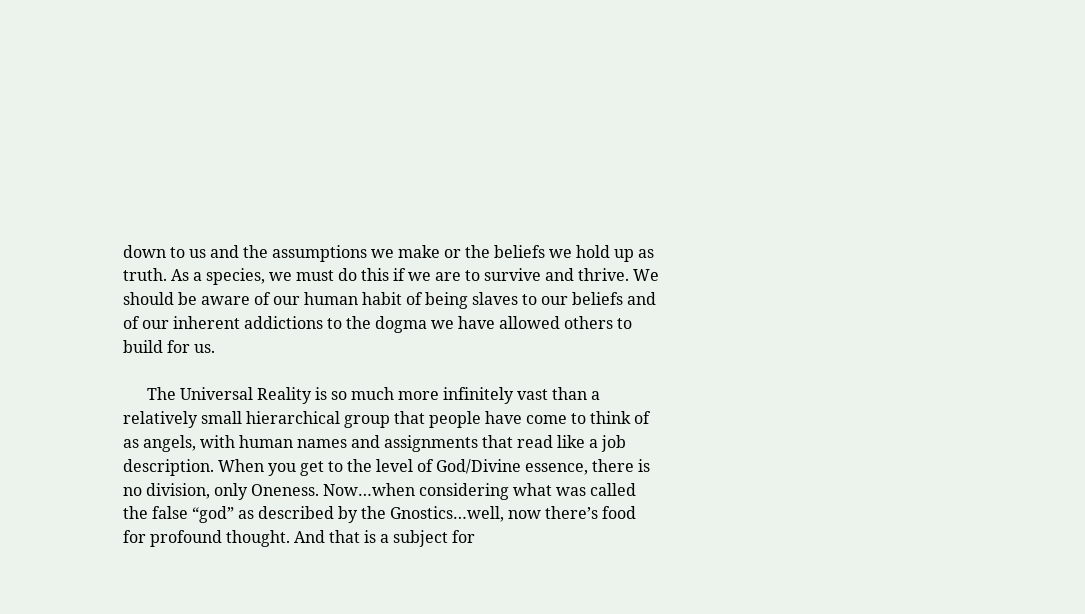down to us and the assumptions we make or the beliefs we hold up as truth. As a species, we must do this if we are to survive and thrive. We should be aware of our human habit of being slaves to our beliefs and of our inherent addictions to the dogma we have allowed others to build for us.

      The Universal Reality is so much more infinitely vast than a relatively small hierarchical group that people have come to think of as angels, with human names and assignments that read like a job description. When you get to the level of God/Divine essence, there is no division, only Oneness. Now…when considering what was called the false “god” as described by the Gnostics…well, now there’s food for profound thought. And that is a subject for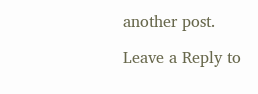another post.

Leave a Reply to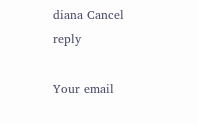diana Cancel reply

Your email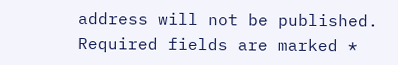address will not be published. Required fields are marked *